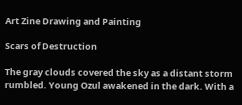Art Zine Drawing and Painting

Scars of Destruction

The gray clouds covered the sky as a distant storm rumbled. Young Ozul awakened in the dark. With a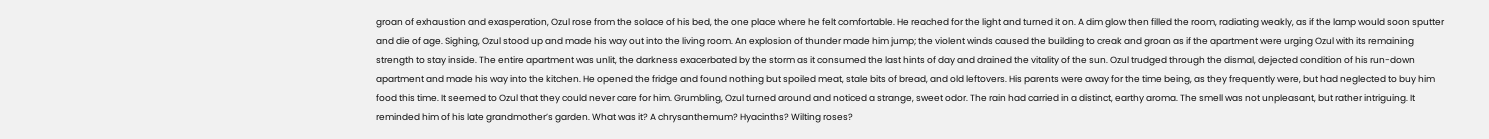groan of exhaustion and exasperation, Ozul rose from the solace of his bed, the one place where he felt comfortable. He reached for the light and turned it on. A dim glow then filled the room, radiating weakly, as if the lamp would soon sputter and die of age. Sighing, Ozul stood up and made his way out into the living room. An explosion of thunder made him jump; the violent winds caused the building to creak and groan as if the apartment were urging Ozul with its remaining strength to stay inside. The entire apartment was unlit, the darkness exacerbated by the storm as it consumed the last hints of day and drained the vitality of the sun. Ozul trudged through the dismal, dejected condition of his run-down apartment and made his way into the kitchen. He opened the fridge and found nothing but spoiled meat, stale bits of bread, and old leftovers. His parents were away for the time being, as they frequently were, but had neglected to buy him food this time. It seemed to Ozul that they could never care for him. Grumbling, Ozul turned around and noticed a strange, sweet odor. The rain had carried in a distinct, earthy aroma. The smell was not unpleasant, but rather intriguing. It reminded him of his late grandmother’s garden. What was it? A chrysanthemum? Hyacinths? Wilting roses?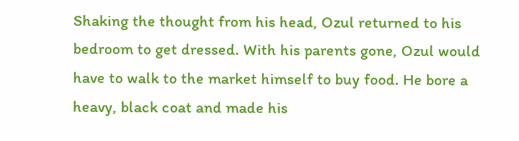Shaking the thought from his head, Ozul returned to his bedroom to get dressed. With his parents gone, Ozul would have to walk to the market himself to buy food. He bore a heavy, black coat and made his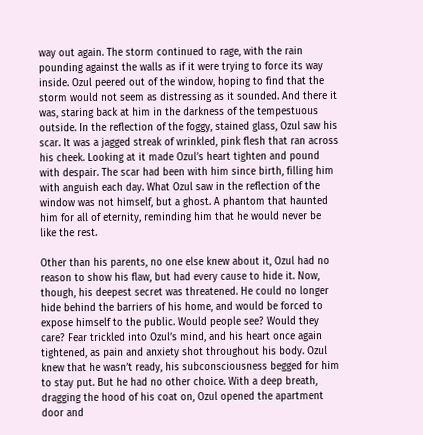way out again. The storm continued to rage, with the rain pounding against the walls as if it were trying to force its way inside. Ozul peered out of the window, hoping to find that the storm would not seem as distressing as it sounded. And there it was, staring back at him in the darkness of the tempestuous outside. In the reflection of the foggy, stained glass, Ozul saw his scar. It was a jagged streak of wrinkled, pink flesh that ran across his cheek. Looking at it made Ozul’s heart tighten and pound with despair. The scar had been with him since birth, filling him with anguish each day. What Ozul saw in the reflection of the window was not himself, but a ghost. A phantom that haunted him for all of eternity, reminding him that he would never be like the rest.

Other than his parents, no one else knew about it, Ozul had no reason to show his flaw, but had every cause to hide it. Now, though, his deepest secret was threatened. He could no longer hide behind the barriers of his home, and would be forced to expose himself to the public. Would people see? Would they care? Fear trickled into Ozul’s mind, and his heart once again tightened, as pain and anxiety shot throughout his body. Ozul knew that he wasn’t ready, his subconsciousness begged for him to stay put. But he had no other choice. With a deep breath, dragging the hood of his coat on, Ozul opened the apartment door and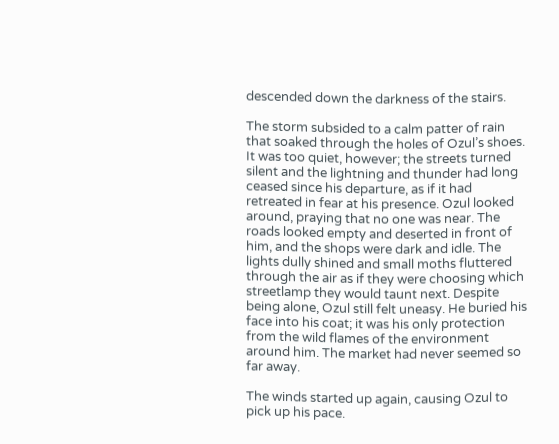descended down the darkness of the stairs.

The storm subsided to a calm patter of rain that soaked through the holes of Ozul’s shoes. It was too quiet, however; the streets turned silent and the lightning and thunder had long ceased since his departure, as if it had retreated in fear at his presence. Ozul looked around, praying that no one was near. The roads looked empty and deserted in front of him, and the shops were dark and idle. The lights dully shined and small moths fluttered through the air as if they were choosing which streetlamp they would taunt next. Despite being alone, Ozul still felt uneasy. He buried his face into his coat; it was his only protection from the wild flames of the environment around him. The market had never seemed so far away.

The winds started up again, causing Ozul to pick up his pace.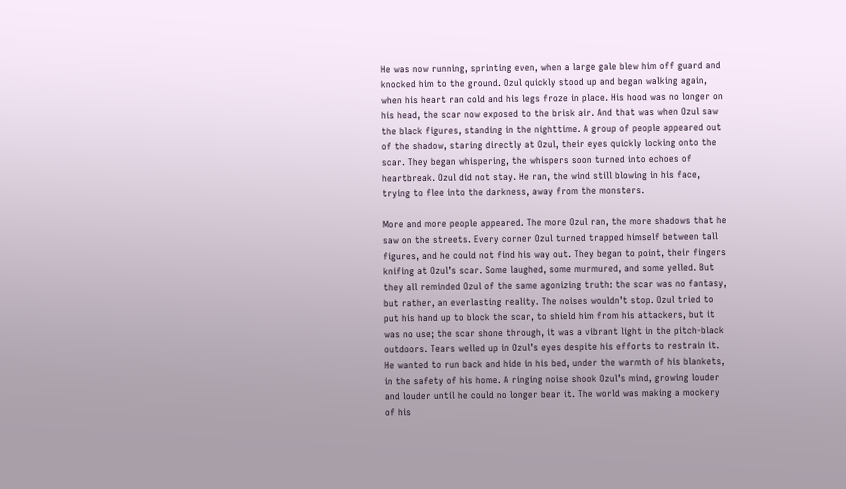He was now running, sprinting even, when a large gale blew him off guard and knocked him to the ground. Ozul quickly stood up and began walking again, when his heart ran cold and his legs froze in place. His hood was no longer on his head, the scar now exposed to the brisk air. And that was when Ozul saw the black figures, standing in the nighttime. A group of people appeared out of the shadow, staring directly at Ozul, their eyes quickly locking onto the scar. They began whispering, the whispers soon turned into echoes of heartbreak. Ozul did not stay. He ran, the wind still blowing in his face, trying to flee into the darkness, away from the monsters.

More and more people appeared. The more Ozul ran, the more shadows that he saw on the streets. Every corner Ozul turned trapped himself between tall figures, and he could not find his way out. They began to point, their fingers knifing at Ozul’s scar. Some laughed, some murmured, and some yelled. But they all reminded Ozul of the same agonizing truth: the scar was no fantasy, but rather, an everlasting reality. The noises wouldn’t stop. Ozul tried to put his hand up to block the scar, to shield him from his attackers, but it was no use; the scar shone through, it was a vibrant light in the pitch-black outdoors. Tears welled up in Ozul’s eyes despite his efforts to restrain it. He wanted to run back and hide in his bed, under the warmth of his blankets, in the safety of his home. A ringing noise shook Ozul’s mind, growing louder and louder until he could no longer bear it. The world was making a mockery of his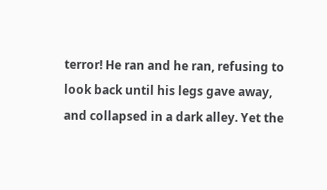terror! He ran and he ran, refusing to look back until his legs gave away, and collapsed in a dark alley. Yet the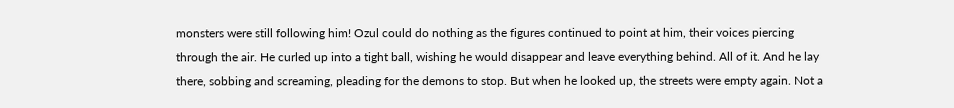monsters were still following him! Ozul could do nothing as the figures continued to point at him, their voices piercing through the air. He curled up into a tight ball, wishing he would disappear and leave everything behind. All of it. And he lay there, sobbing and screaming, pleading for the demons to stop. But when he looked up, the streets were empty again. Not a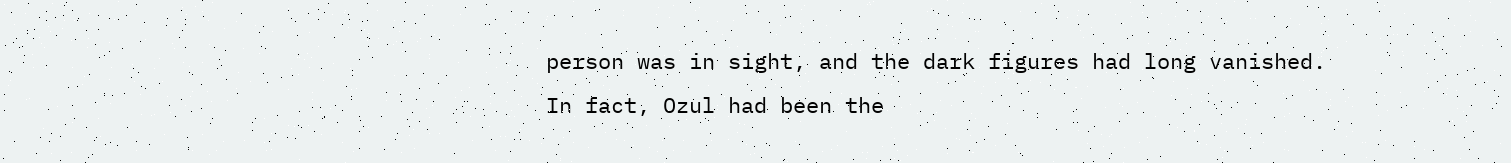person was in sight, and the dark figures had long vanished. In fact, Ozul had been the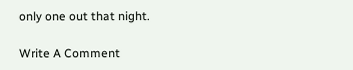only one out that night.

Write A Comment